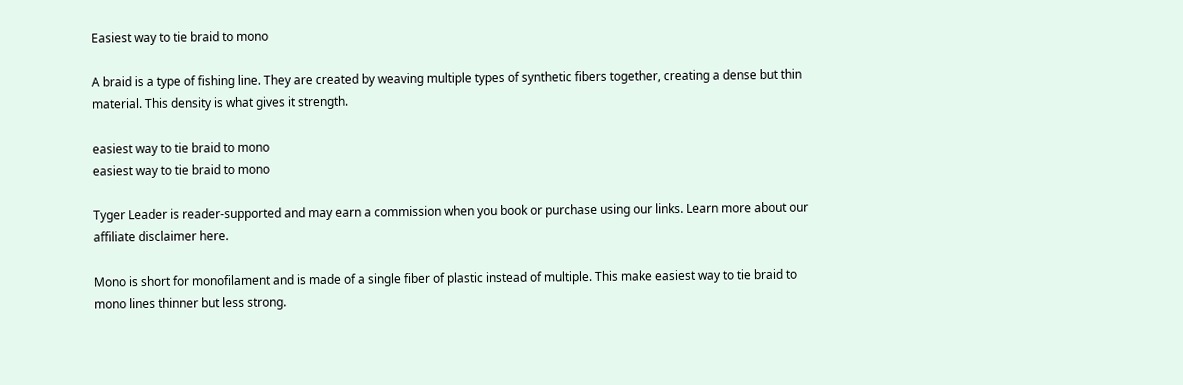Easiest way to tie braid to mono

A braid is a type of fishing line. They are created by weaving multiple types of synthetic fibers together, creating a dense but thin material. This density is what gives it strength.

easiest way to tie braid to mono
easiest way to tie braid to mono

Tyger Leader is reader-supported and may earn a commission when you book or purchase using our links. Learn more about our affiliate disclaimer here.

Mono is short for monofilament and is made of a single fiber of plastic instead of multiple. This make easiest way to tie braid to mono lines thinner but less strong.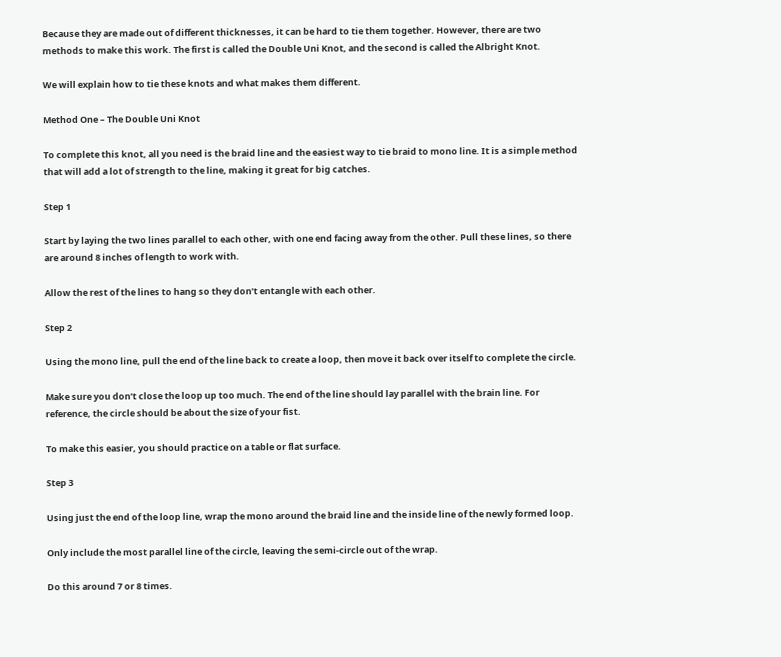Because they are made out of different thicknesses, it can be hard to tie them together. However, there are two methods to make this work. The first is called the Double Uni Knot, and the second is called the Albright Knot.

We will explain how to tie these knots and what makes them different.

Method One – The Double Uni Knot

To complete this knot, all you need is the braid line and the easiest way to tie braid to mono line. It is a simple method that will add a lot of strength to the line, making it great for big catches.

Step 1

Start by laying the two lines parallel to each other, with one end facing away from the other. Pull these lines, so there are around 8 inches of length to work with.

Allow the rest of the lines to hang so they don’t entangle with each other.

Step 2

Using the mono line, pull the end of the line back to create a loop, then move it back over itself to complete the circle.

Make sure you don’t close the loop up too much. The end of the line should lay parallel with the brain line. For reference, the circle should be about the size of your fist.

To make this easier, you should practice on a table or flat surface.

Step 3

Using just the end of the loop line, wrap the mono around the braid line and the inside line of the newly formed loop.

Only include the most parallel line of the circle, leaving the semi-circle out of the wrap.

Do this around 7 or 8 times.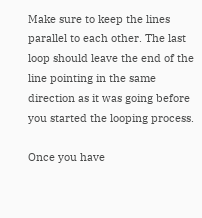Make sure to keep the lines parallel to each other. The last loop should leave the end of the line pointing in the same direction as it was going before you started the looping process.

Once you have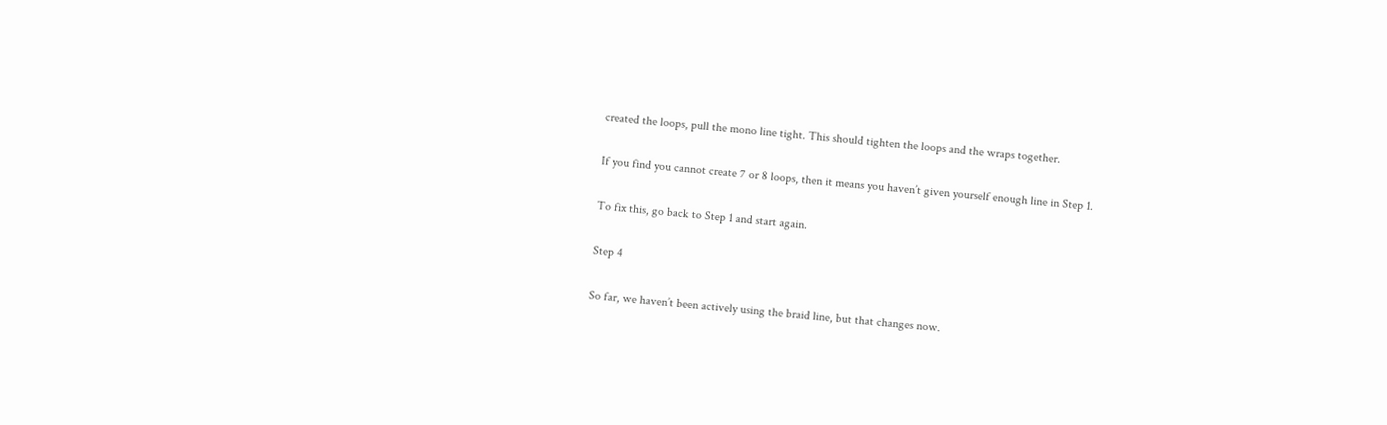created the loops, pull the mono line tight. This should tighten the loops and the wraps together.

If you find you cannot create 7 or 8 loops, then it means you haven’t given yourself enough line in Step 1.

To fix this, go back to Step 1 and start again.

Step 4

So far, we haven’t been actively using the braid line, but that changes now.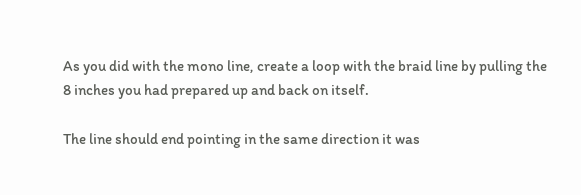As you did with the mono line, create a loop with the braid line by pulling the 8 inches you had prepared up and back on itself.

The line should end pointing in the same direction it was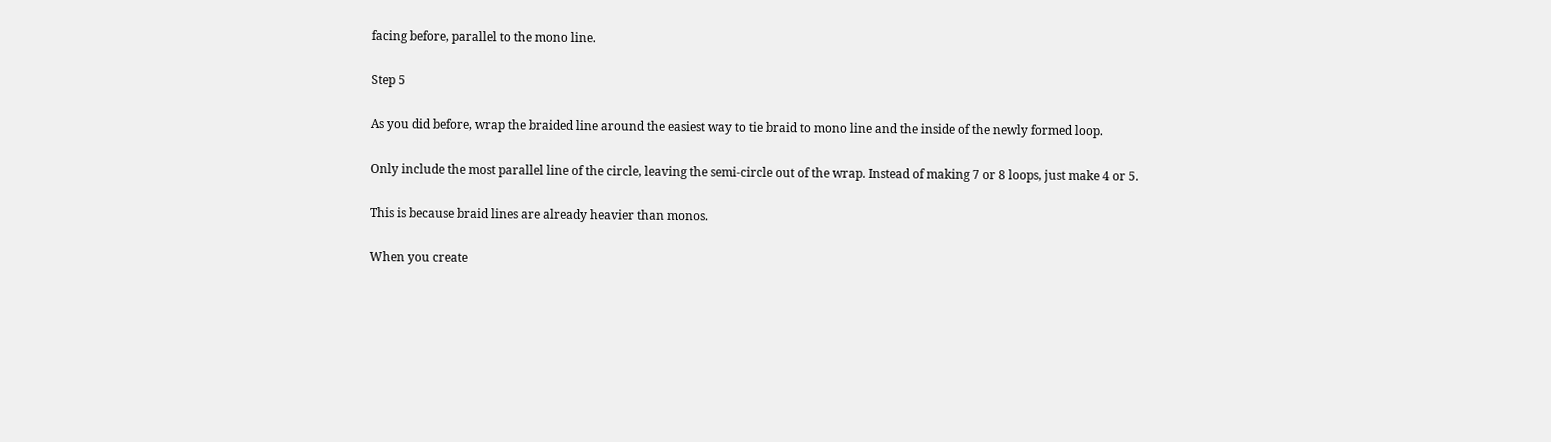facing before, parallel to the mono line.

Step 5

As you did before, wrap the braided line around the easiest way to tie braid to mono line and the inside of the newly formed loop.

Only include the most parallel line of the circle, leaving the semi-circle out of the wrap. Instead of making 7 or 8 loops, just make 4 or 5.

This is because braid lines are already heavier than monos.

When you create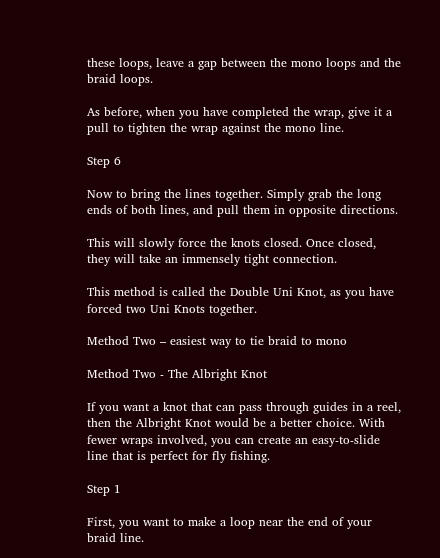these loops, leave a gap between the mono loops and the braid loops.

As before, when you have completed the wrap, give it a pull to tighten the wrap against the mono line.

Step 6

Now to bring the lines together. Simply grab the long ends of both lines, and pull them in opposite directions.

This will slowly force the knots closed. Once closed, they will take an immensely tight connection.

This method is called the Double Uni Knot, as you have forced two Uni Knots together.

Method Two – easiest way to tie braid to mono

Method Two - The Albright Knot

If you want a knot that can pass through guides in a reel, then the Albright Knot would be a better choice. With fewer wraps involved, you can create an easy-to-slide line that is perfect for fly fishing.

Step 1

First, you want to make a loop near the end of your braid line.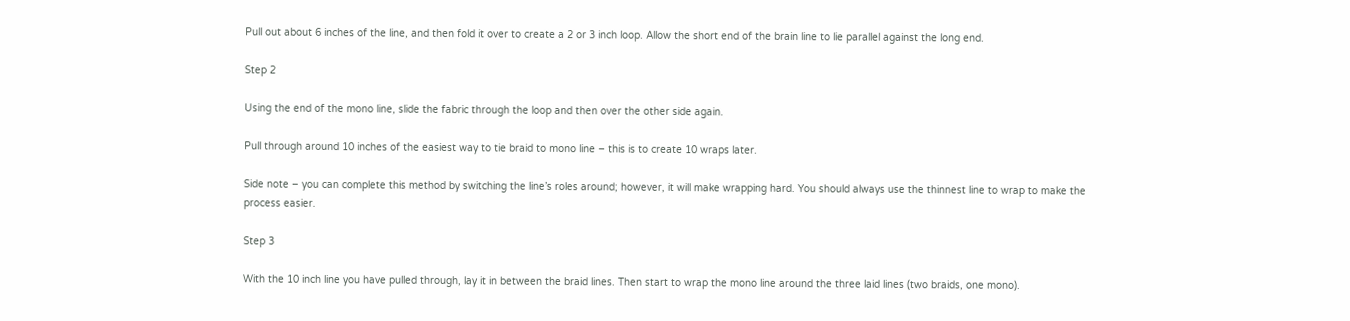Pull out about 6 inches of the line, and then fold it over to create a 2 or 3 inch loop. Allow the short end of the brain line to lie parallel against the long end.

Step 2

Using the end of the mono line, slide the fabric through the loop and then over the other side again.

Pull through around 10 inches of the easiest way to tie braid to mono line – this is to create 10 wraps later.

Side note – you can complete this method by switching the line’s roles around; however, it will make wrapping hard. You should always use the thinnest line to wrap to make the process easier.

Step 3

With the 10 inch line you have pulled through, lay it in between the braid lines. Then start to wrap the mono line around the three laid lines (two braids, one mono).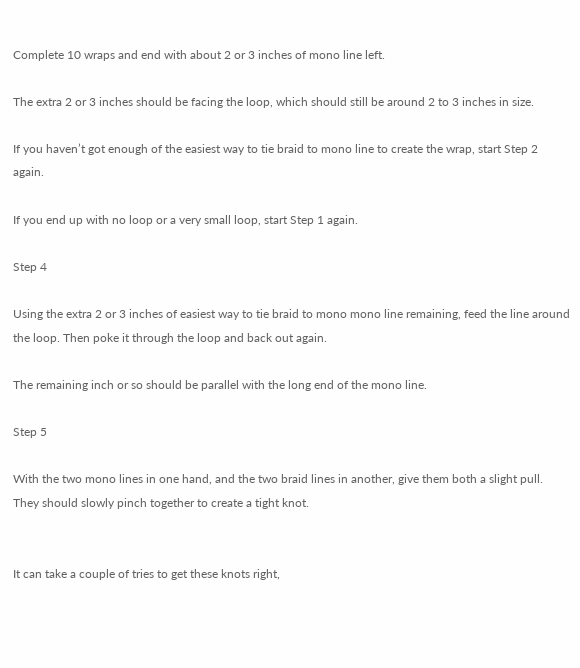Complete 10 wraps and end with about 2 or 3 inches of mono line left.

The extra 2 or 3 inches should be facing the loop, which should still be around 2 to 3 inches in size.

If you haven’t got enough of the easiest way to tie braid to mono line to create the wrap, start Step 2 again.

If you end up with no loop or a very small loop, start Step 1 again.

Step 4

Using the extra 2 or 3 inches of easiest way to tie braid to mono mono line remaining, feed the line around the loop. Then poke it through the loop and back out again.

The remaining inch or so should be parallel with the long end of the mono line.

Step 5

With the two mono lines in one hand, and the two braid lines in another, give them both a slight pull. They should slowly pinch together to create a tight knot.


It can take a couple of tries to get these knots right,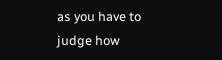as you have to judge how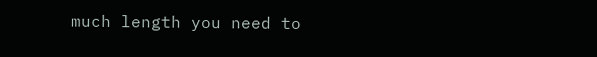much length you need to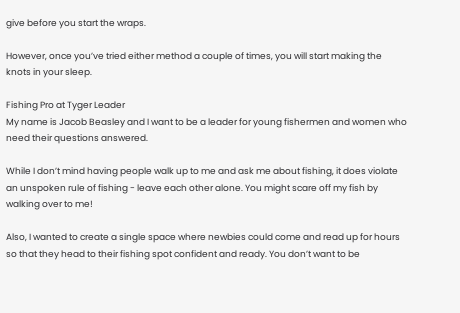give before you start the wraps.

However, once you’ve tried either method a couple of times, you will start making the knots in your sleep.

Fishing Pro at Tyger Leader
My name is Jacob Beasley and I want to be a leader for young fishermen and women who need their questions answered.

While I don’t mind having people walk up to me and ask me about fishing, it does violate an unspoken rule of fishing - leave each other alone. You might scare off my fish by walking over to me!

Also, I wanted to create a single space where newbies could come and read up for hours so that they head to their fishing spot confident and ready. You don’t want to be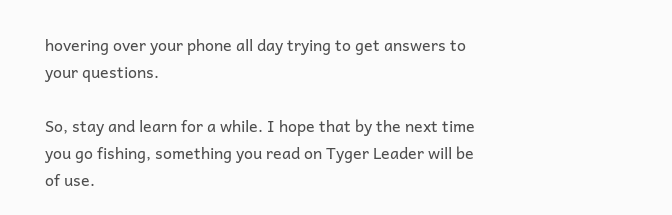hovering over your phone all day trying to get answers to your questions.

So, stay and learn for a while. I hope that by the next time you go fishing, something you read on Tyger Leader will be of use.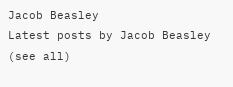Jacob Beasley
Latest posts by Jacob Beasley (see all)